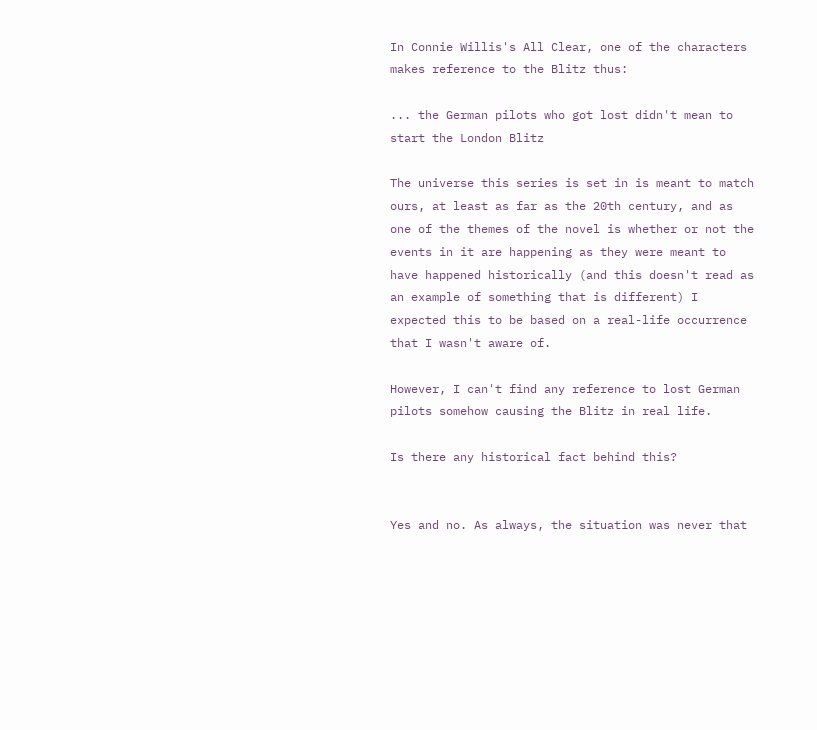In Connie Willis's All Clear, one of the characters makes reference to the Blitz thus:

... the German pilots who got lost didn't mean to start the London Blitz

The universe this series is set in is meant to match ours, at least as far as the 20th century, and as one of the themes of the novel is whether or not the events in it are happening as they were meant to have happened historically (and this doesn't read as an example of something that is different) I expected this to be based on a real-life occurrence that I wasn't aware of.

However, I can't find any reference to lost German pilots somehow causing the Blitz in real life.

Is there any historical fact behind this?


Yes and no. As always, the situation was never that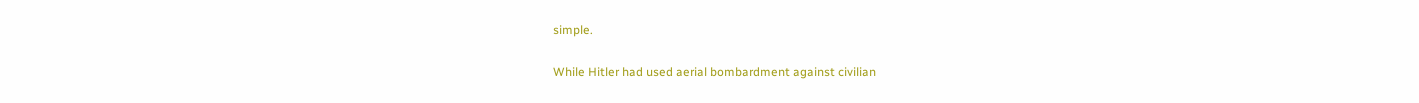simple.

While Hitler had used aerial bombardment against civilian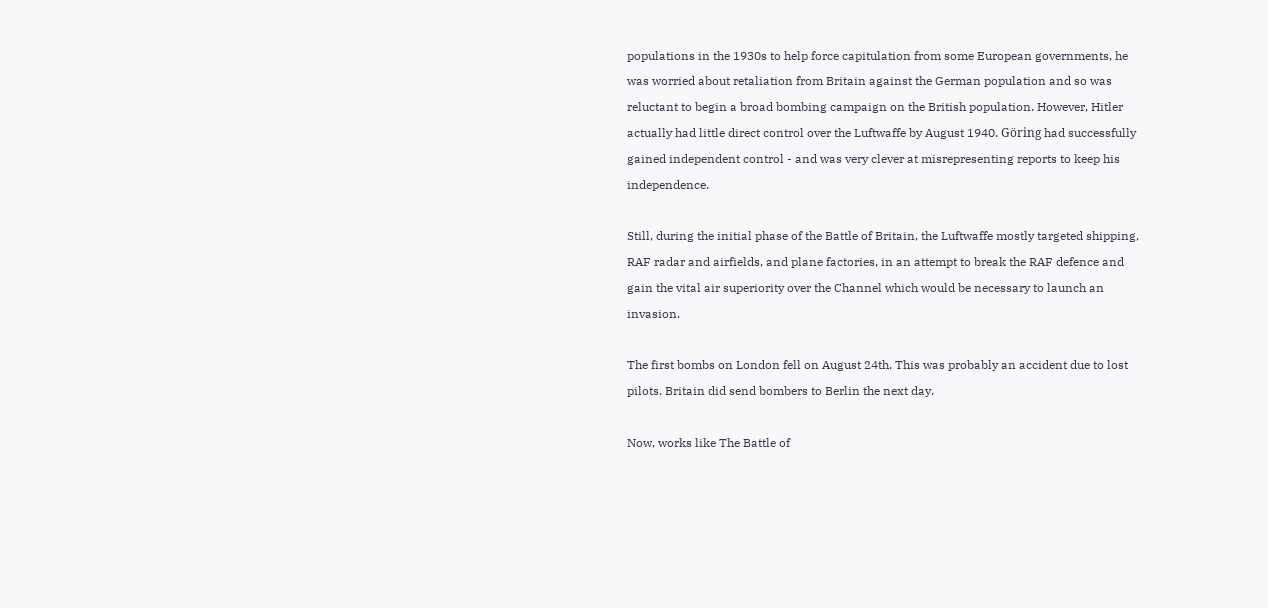populations in the 1930s to help force capitulation from some European governments, he was worried about retaliation from Britain against the German population and so was reluctant to begin a broad bombing campaign on the British population. However, Hitler actually had little direct control over the Luftwaffe by August 1940. Göring had successfully gained independent control - and was very clever at misrepresenting reports to keep his independence.

Still, during the initial phase of the Battle of Britain, the Luftwaffe mostly targeted shipping, RAF radar and airfields, and plane factories, in an attempt to break the RAF defence and gain the vital air superiority over the Channel which would be necessary to launch an invasion.

The first bombs on London fell on August 24th. This was probably an accident due to lost pilots. Britain did send bombers to Berlin the next day.

Now, works like The Battle of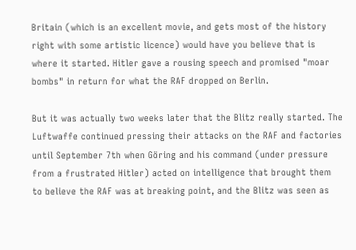Britain (which is an excellent movie, and gets most of the history right with some artistic licence) would have you believe that is where it started. Hitler gave a rousing speech and promised "moar bombs" in return for what the RAF dropped on Berlin.

But it was actually two weeks later that the Blitz really started. The Luftwaffe continued pressing their attacks on the RAF and factories until September 7th when Göring and his command (under pressure from a frustrated Hitler) acted on intelligence that brought them to believe the RAF was at breaking point, and the Blitz was seen as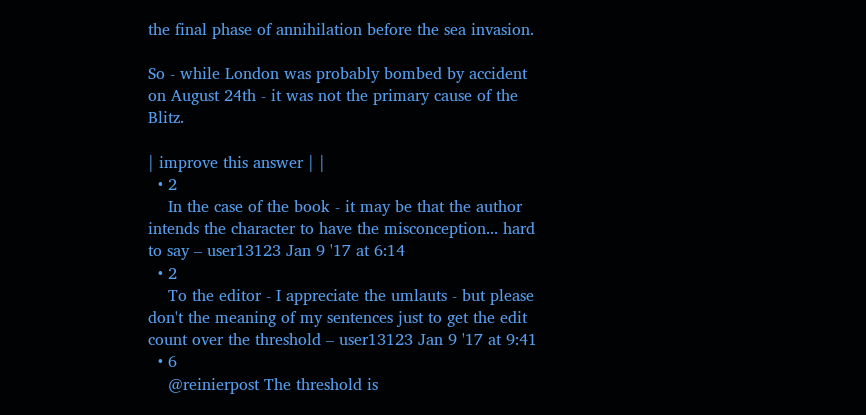the final phase of annihilation before the sea invasion.

So - while London was probably bombed by accident on August 24th - it was not the primary cause of the Blitz.

| improve this answer | |
  • 2
    In the case of the book - it may be that the author intends the character to have the misconception... hard to say – user13123 Jan 9 '17 at 6:14
  • 2
    To the editor - I appreciate the umlauts - but please don't the meaning of my sentences just to get the edit count over the threshold – user13123 Jan 9 '17 at 9:41
  • 6
    @reinierpost The threshold is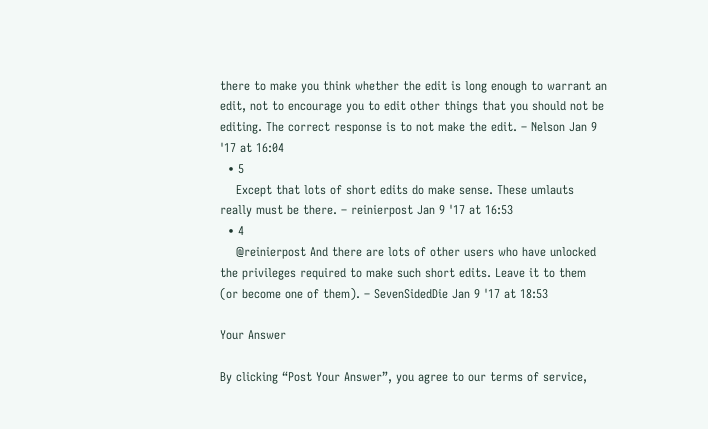there to make you think whether the edit is long enough to warrant an edit, not to encourage you to edit other things that you should not be editing. The correct response is to not make the edit. – Nelson Jan 9 '17 at 16:04
  • 5
    Except that lots of short edits do make sense. These umlauts really must be there. – reinierpost Jan 9 '17 at 16:53
  • 4
    @reinierpost And there are lots of other users who have unlocked the privileges required to make such short edits. Leave it to them (or become one of them). – SevenSidedDie Jan 9 '17 at 18:53

Your Answer

By clicking “Post Your Answer”, you agree to our terms of service,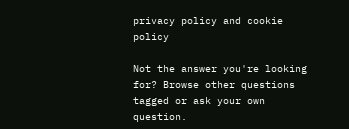privacy policy and cookie policy

Not the answer you're looking for? Browse other questions tagged or ask your own question.